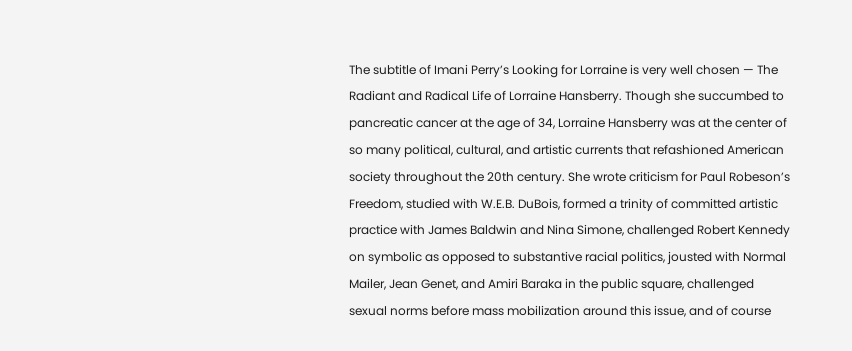The subtitle of Imani Perry’s Looking for Lorraine is very well chosen — The Radiant and Radical Life of Lorraine Hansberry. Though she succumbed to pancreatic cancer at the age of 34, Lorraine Hansberry was at the center of so many political, cultural, and artistic currents that refashioned American society throughout the 20th century. She wrote criticism for Paul Robeson’s Freedom, studied with W.E.B. DuBois, formed a trinity of committed artistic practice with James Baldwin and Nina Simone, challenged Robert Kennedy on symbolic as opposed to substantive racial politics, jousted with Normal Mailer, Jean Genet, and Amiri Baraka in the public square, challenged sexual norms before mass mobilization around this issue, and of course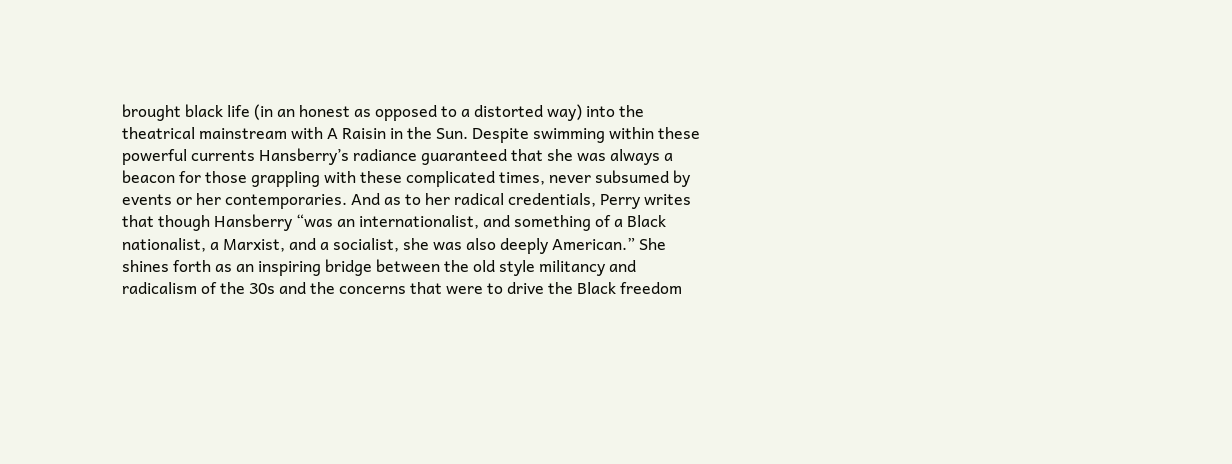brought black life (in an honest as opposed to a distorted way) into the theatrical mainstream with A Raisin in the Sun. Despite swimming within these powerful currents Hansberry’s radiance guaranteed that she was always a beacon for those grappling with these complicated times, never subsumed by events or her contemporaries. And as to her radical credentials, Perry writes that though Hansberry “was an internationalist, and something of a Black nationalist, a Marxist, and a socialist, she was also deeply American.” She shines forth as an inspiring bridge between the old style militancy and radicalism of the 30s and the concerns that were to drive the Black freedom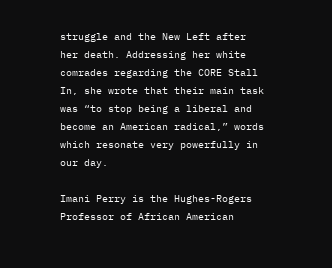struggle and the New Left after her death. Addressing her white comrades regarding the CORE Stall In, she wrote that their main task was “to stop being a liberal and become an American radical,” words which resonate very powerfully in our day.

Imani Perry is the Hughes-Rogers Professor of African American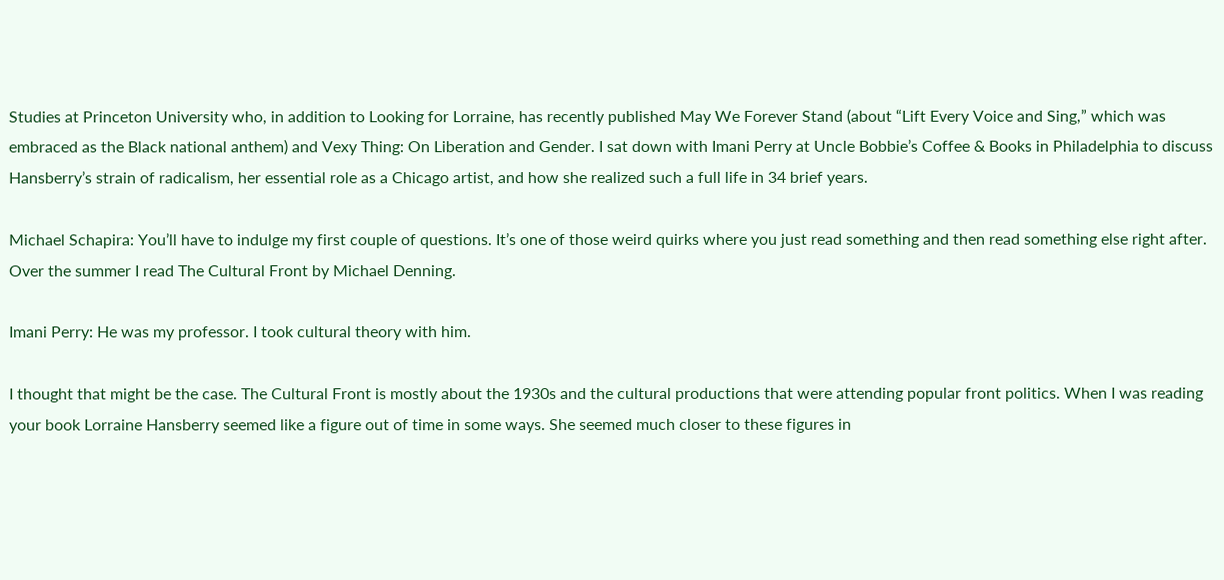Studies at Princeton University who, in addition to Looking for Lorraine, has recently published May We Forever Stand (about “Lift Every Voice and Sing,” which was embraced as the Black national anthem) and Vexy Thing: On Liberation and Gender. I sat down with Imani Perry at Uncle Bobbie’s Coffee & Books in Philadelphia to discuss Hansberry’s strain of radicalism, her essential role as a Chicago artist, and how she realized such a full life in 34 brief years.

Michael Schapira: You’ll have to indulge my first couple of questions. It’s one of those weird quirks where you just read something and then read something else right after. Over the summer I read The Cultural Front by Michael Denning.

Imani Perry: He was my professor. I took cultural theory with him.

I thought that might be the case. The Cultural Front is mostly about the 1930s and the cultural productions that were attending popular front politics. When I was reading your book Lorraine Hansberry seemed like a figure out of time in some ways. She seemed much closer to these figures in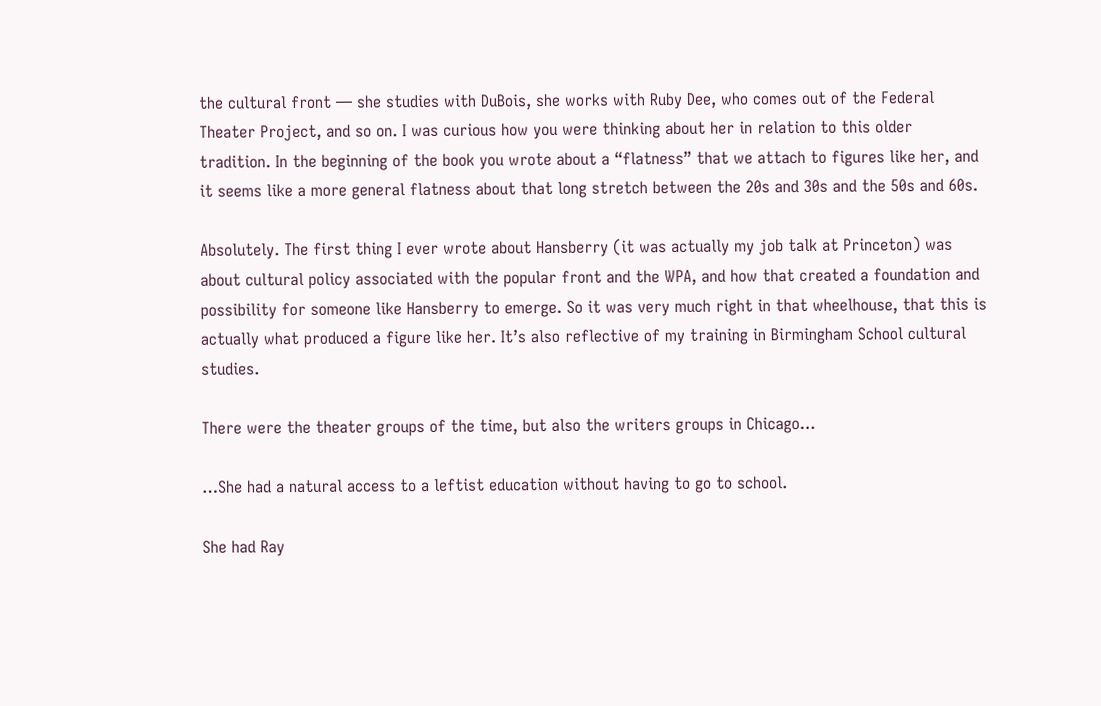the cultural front — she studies with DuBois, she works with Ruby Dee, who comes out of the Federal Theater Project, and so on. I was curious how you were thinking about her in relation to this older tradition. In the beginning of the book you wrote about a “flatness” that we attach to figures like her, and it seems like a more general flatness about that long stretch between the 20s and 30s and the 50s and 60s.

Absolutely. The first thing I ever wrote about Hansberry (it was actually my job talk at Princeton) was about cultural policy associated with the popular front and the WPA, and how that created a foundation and possibility for someone like Hansberry to emerge. So it was very much right in that wheelhouse, that this is actually what produced a figure like her. It’s also reflective of my training in Birmingham School cultural studies.

There were the theater groups of the time, but also the writers groups in Chicago…

…She had a natural access to a leftist education without having to go to school.

She had Ray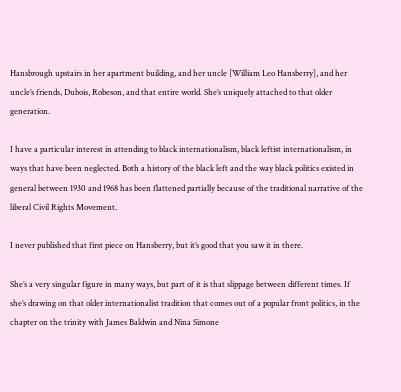Hansbrough upstairs in her apartment building, and her uncle [William Leo Hansberry], and her uncle’s friends, Dubois, Robeson, and that entire world. She’s uniquely attached to that older generation.

I have a particular interest in attending to black internationalism, black leftist internationalism, in ways that have been neglected. Both a history of the black left and the way black politics existed in general between 1930 and 1968 has been flattened partially because of the traditional narrative of the liberal Civil Rights Movement.

I never published that first piece on Hansberry, but it’s good that you saw it in there.

She’s a very singular figure in many ways, but part of it is that slippage between different times. If she’s drawing on that older internationalist tradition that comes out of a popular front politics, in the chapter on the trinity with James Baldwin and Nina Simone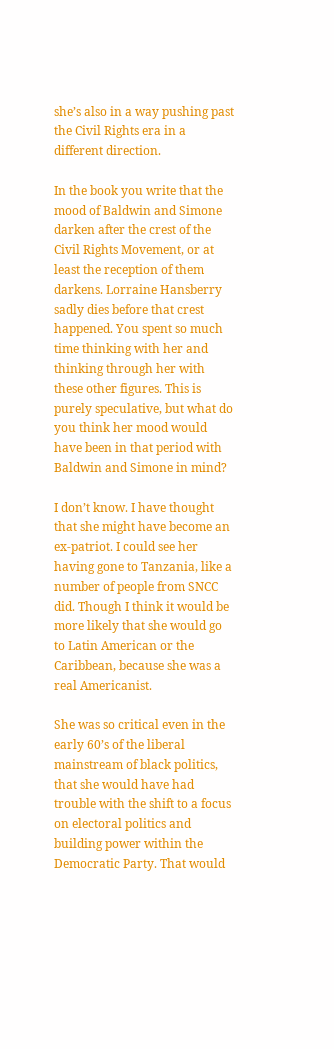she’s also in a way pushing past the Civil Rights era in a different direction.

In the book you write that the mood of Baldwin and Simone darken after the crest of the Civil Rights Movement, or at least the reception of them darkens. Lorraine Hansberry sadly dies before that crest happened. You spent so much time thinking with her and thinking through her with these other figures. This is purely speculative, but what do you think her mood would have been in that period with Baldwin and Simone in mind?

I don’t know. I have thought that she might have become an ex-patriot. I could see her having gone to Tanzania, like a number of people from SNCC did. Though I think it would be more likely that she would go to Latin American or the Caribbean, because she was a real Americanist.

She was so critical even in the early 60’s of the liberal mainstream of black politics, that she would have had trouble with the shift to a focus on electoral politics and building power within the Democratic Party. That would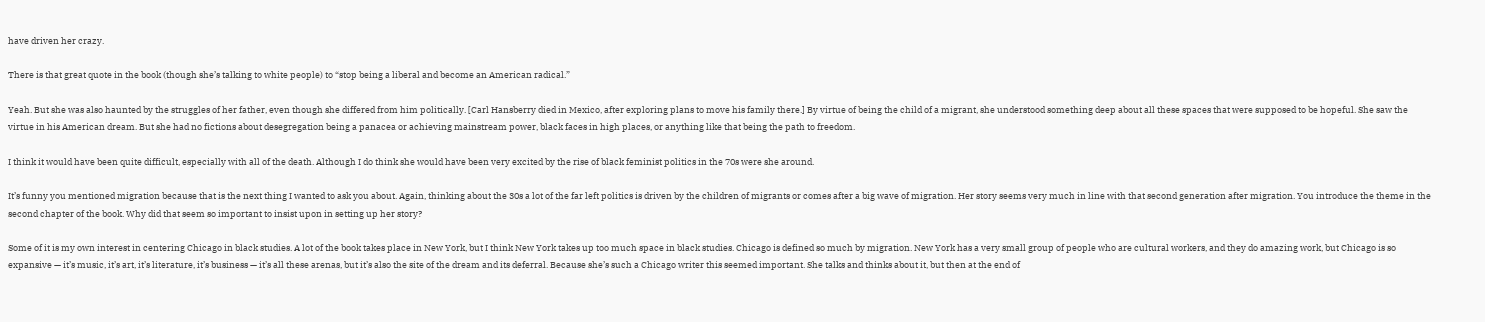have driven her crazy.

There is that great quote in the book (though she’s talking to white people) to “stop being a liberal and become an American radical.”

Yeah. But she was also haunted by the struggles of her father, even though she differed from him politically. [Carl Hansberry died in Mexico, after exploring plans to move his family there.] By virtue of being the child of a migrant, she understood something deep about all these spaces that were supposed to be hopeful. She saw the virtue in his American dream. But she had no fictions about desegregation being a panacea or achieving mainstream power, black faces in high places, or anything like that being the path to freedom.

I think it would have been quite difficult, especially with all of the death. Although I do think she would have been very excited by the rise of black feminist politics in the 70s were she around.

It’s funny you mentioned migration because that is the next thing I wanted to ask you about. Again, thinking about the 30s a lot of the far left politics is driven by the children of migrants or comes after a big wave of migration. Her story seems very much in line with that second generation after migration. You introduce the theme in the second chapter of the book. Why did that seem so important to insist upon in setting up her story?

Some of it is my own interest in centering Chicago in black studies. A lot of the book takes place in New York, but I think New York takes up too much space in black studies. Chicago is defined so much by migration. New York has a very small group of people who are cultural workers, and they do amazing work, but Chicago is so expansive — it’s music, it’s art, it’s literature, it’s business — it’s all these arenas, but it’s also the site of the dream and its deferral. Because she’s such a Chicago writer this seemed important. She talks and thinks about it, but then at the end of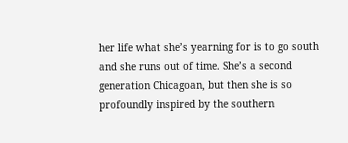her life what she’s yearning for is to go south and she runs out of time. She’s a second generation Chicagoan, but then she is so profoundly inspired by the southern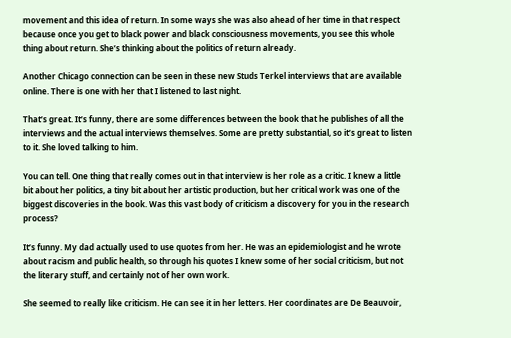movement and this idea of return. In some ways she was also ahead of her time in that respect because once you get to black power and black consciousness movements, you see this whole thing about return. She’s thinking about the politics of return already.

Another Chicago connection can be seen in these new Studs Terkel interviews that are available online. There is one with her that I listened to last night.

That’s great. It’s funny, there are some differences between the book that he publishes of all the interviews and the actual interviews themselves. Some are pretty substantial, so it’s great to listen to it. She loved talking to him.

You can tell. One thing that really comes out in that interview is her role as a critic. I knew a little bit about her politics, a tiny bit about her artistic production, but her critical work was one of the biggest discoveries in the book. Was this vast body of criticism a discovery for you in the research process?

It’s funny. My dad actually used to use quotes from her. He was an epidemiologist and he wrote about racism and public health, so through his quotes I knew some of her social criticism, but not the literary stuff, and certainly not of her own work.

She seemed to really like criticism. He can see it in her letters. Her coordinates are De Beauvoir,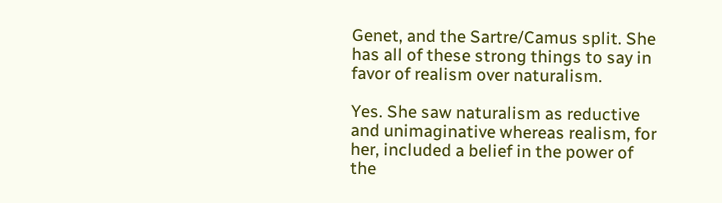Genet, and the Sartre/Camus split. She has all of these strong things to say in favor of realism over naturalism.

Yes. She saw naturalism as reductive and unimaginative whereas realism, for her, included a belief in the power of the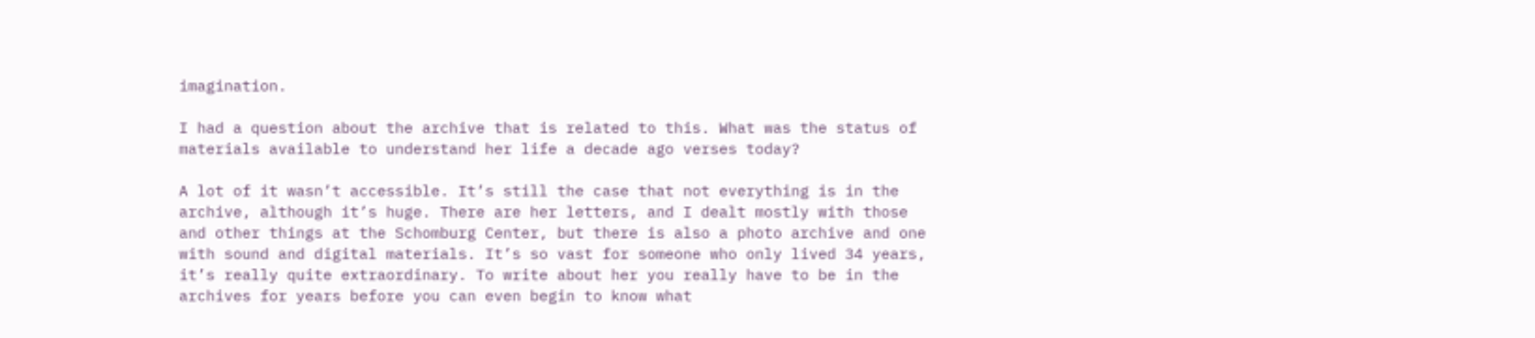imagination.

I had a question about the archive that is related to this. What was the status of materials available to understand her life a decade ago verses today?

A lot of it wasn’t accessible. It’s still the case that not everything is in the archive, although it’s huge. There are her letters, and I dealt mostly with those and other things at the Schomburg Center, but there is also a photo archive and one with sound and digital materials. It’s so vast for someone who only lived 34 years, it’s really quite extraordinary. To write about her you really have to be in the archives for years before you can even begin to know what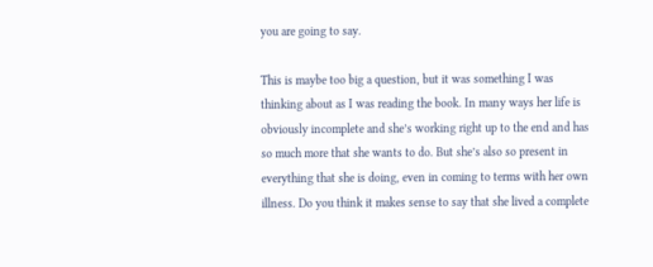you are going to say.

This is maybe too big a question, but it was something I was thinking about as I was reading the book. In many ways her life is obviously incomplete and she’s working right up to the end and has so much more that she wants to do. But she’s also so present in everything that she is doing, even in coming to terms with her own illness. Do you think it makes sense to say that she lived a complete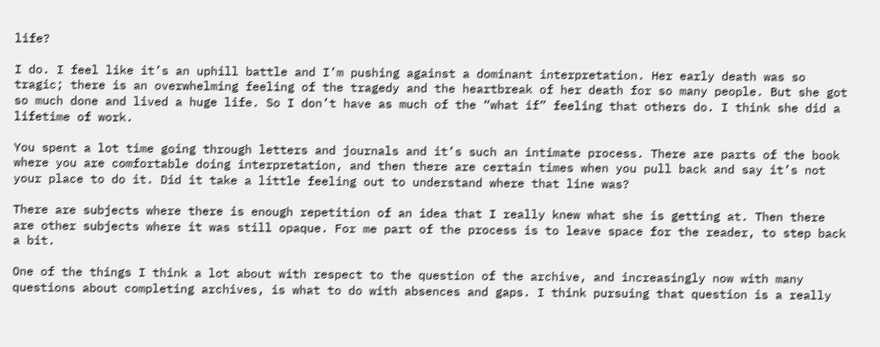life?

I do. I feel like it’s an uphill battle and I’m pushing against a dominant interpretation. Her early death was so tragic; there is an overwhelming feeling of the tragedy and the heartbreak of her death for so many people. But she got so much done and lived a huge life. So I don’t have as much of the “what if” feeling that others do. I think she did a lifetime of work.

You spent a lot time going through letters and journals and it’s such an intimate process. There are parts of the book where you are comfortable doing interpretation, and then there are certain times when you pull back and say it’s not your place to do it. Did it take a little feeling out to understand where that line was?

There are subjects where there is enough repetition of an idea that I really knew what she is getting at. Then there are other subjects where it was still opaque. For me part of the process is to leave space for the reader, to step back a bit.

One of the things I think a lot about with respect to the question of the archive, and increasingly now with many questions about completing archives, is what to do with absences and gaps. I think pursuing that question is a really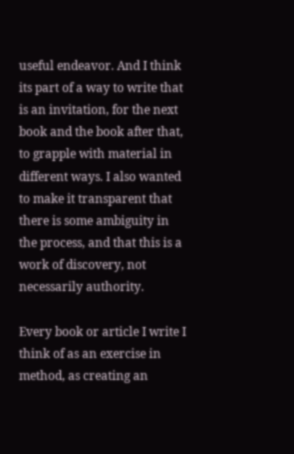useful endeavor. And I think its part of a way to write that is an invitation, for the next book and the book after that, to grapple with material in different ways. I also wanted to make it transparent that there is some ambiguity in the process, and that this is a work of discovery, not necessarily authority.

Every book or article I write I think of as an exercise in method, as creating an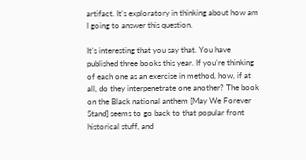artifact. It’s exploratory in thinking about how am I going to answer this question.

It’s interesting that you say that. You have published three books this year. If you’re thinking of each one as an exercise in method, how, if at all, do they interpenetrate one another? The book on the Black national anthem [May We Forever Stand] seems to go back to that popular front historical stuff, and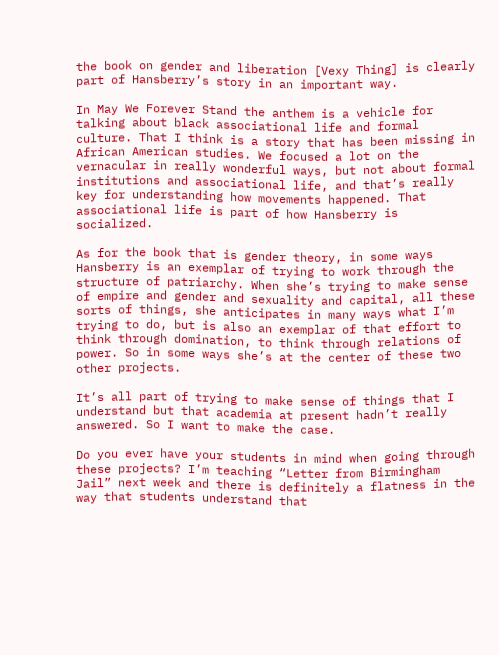the book on gender and liberation [Vexy Thing] is clearly part of Hansberry’s story in an important way.

In May We Forever Stand the anthem is a vehicle for talking about black associational life and formal culture. That I think is a story that has been missing in African American studies. We focused a lot on the vernacular in really wonderful ways, but not about formal institutions and associational life, and that’s really key for understanding how movements happened. That associational life is part of how Hansberry is socialized.

As for the book that is gender theory, in some ways Hansberry is an exemplar of trying to work through the structure of patriarchy. When she’s trying to make sense of empire and gender and sexuality and capital, all these sorts of things, she anticipates in many ways what I’m trying to do, but is also an exemplar of that effort to think through domination, to think through relations of power. So in some ways she’s at the center of these two other projects.

It’s all part of trying to make sense of things that I understand but that academia at present hadn’t really answered. So I want to make the case.

Do you ever have your students in mind when going through these projects? I’m teaching “Letter from Birmingham Jail” next week and there is definitely a flatness in the way that students understand that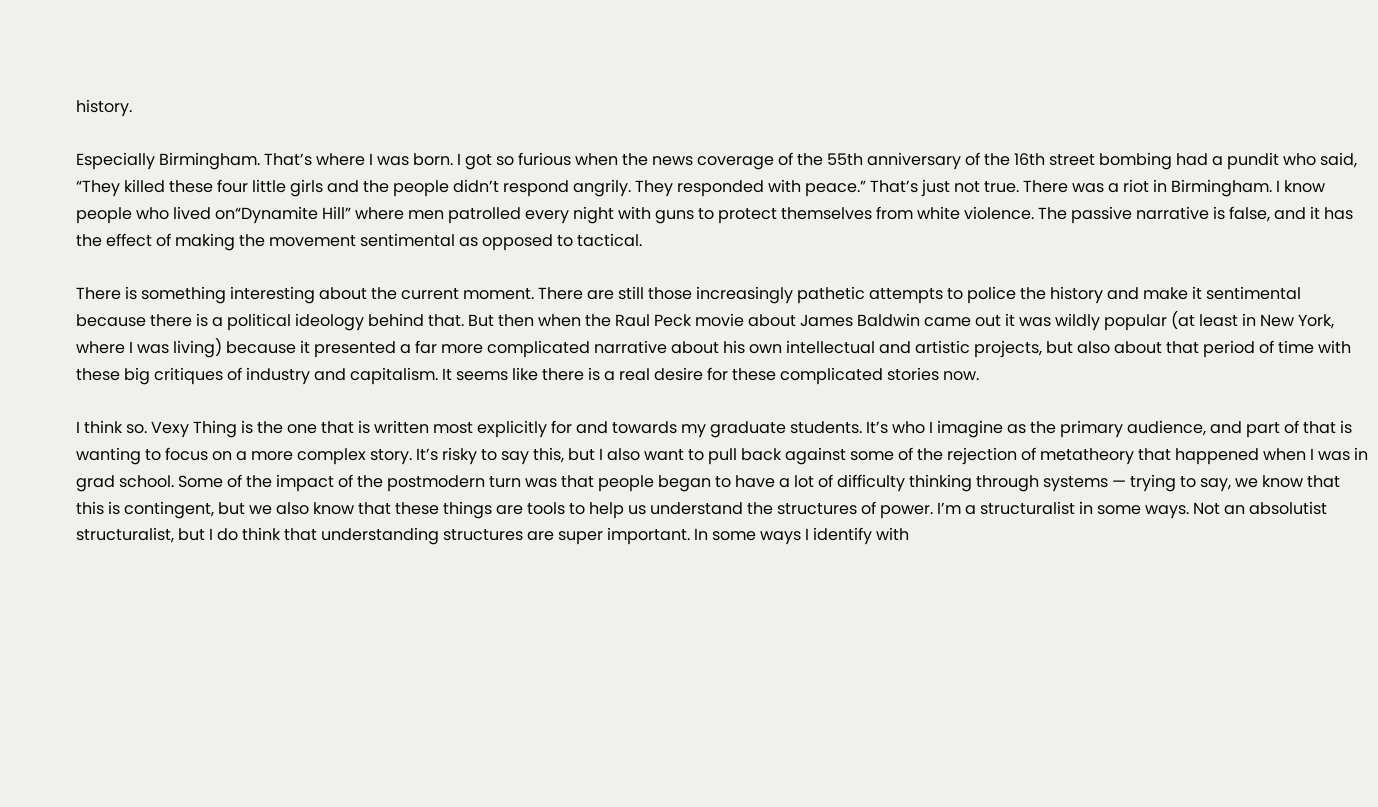history.

Especially Birmingham. That’s where I was born. I got so furious when the news coverage of the 55th anniversary of the 16th street bombing had a pundit who said, “They killed these four little girls and the people didn’t respond angrily. They responded with peace.” That’s just not true. There was a riot in Birmingham. I know people who lived on“Dynamite Hill” where men patrolled every night with guns to protect themselves from white violence. The passive narrative is false, and it has the effect of making the movement sentimental as opposed to tactical.

There is something interesting about the current moment. There are still those increasingly pathetic attempts to police the history and make it sentimental because there is a political ideology behind that. But then when the Raul Peck movie about James Baldwin came out it was wildly popular (at least in New York, where I was living) because it presented a far more complicated narrative about his own intellectual and artistic projects, but also about that period of time with these big critiques of industry and capitalism. It seems like there is a real desire for these complicated stories now.

I think so. Vexy Thing is the one that is written most explicitly for and towards my graduate students. It’s who I imagine as the primary audience, and part of that is wanting to focus on a more complex story. It’s risky to say this, but I also want to pull back against some of the rejection of metatheory that happened when I was in grad school. Some of the impact of the postmodern turn was that people began to have a lot of difficulty thinking through systems — trying to say, we know that this is contingent, but we also know that these things are tools to help us understand the structures of power. I’m a structuralist in some ways. Not an absolutist structuralist, but I do think that understanding structures are super important. In some ways I identify with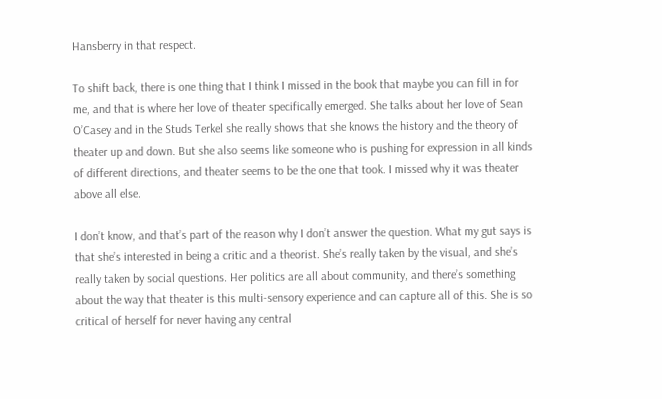Hansberry in that respect.

To shift back, there is one thing that I think I missed in the book that maybe you can fill in for me, and that is where her love of theater specifically emerged. She talks about her love of Sean O’Casey and in the Studs Terkel she really shows that she knows the history and the theory of theater up and down. But she also seems like someone who is pushing for expression in all kinds of different directions, and theater seems to be the one that took. I missed why it was theater above all else.

I don’t know, and that’s part of the reason why I don’t answer the question. What my gut says is that she’s interested in being a critic and a theorist. She’s really taken by the visual, and she’s really taken by social questions. Her politics are all about community, and there’s something about the way that theater is this multi-sensory experience and can capture all of this. She is so critical of herself for never having any central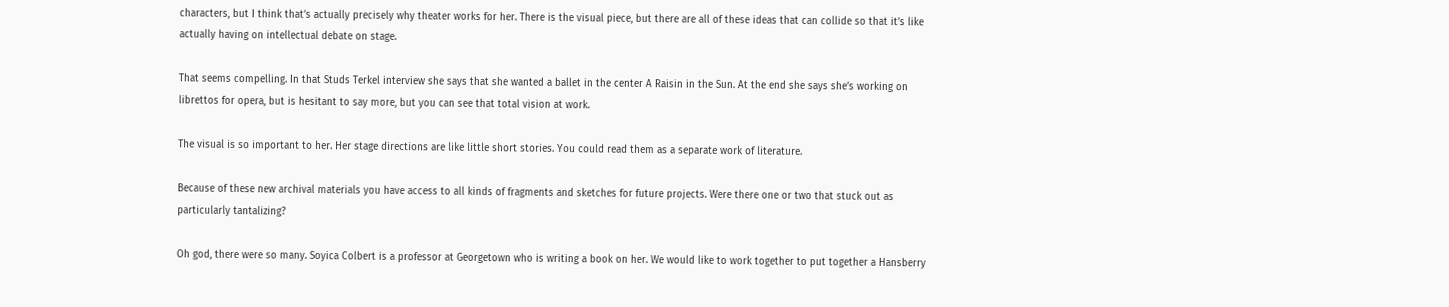characters, but I think that’s actually precisely why theater works for her. There is the visual piece, but there are all of these ideas that can collide so that it’s like actually having on intellectual debate on stage.

That seems compelling. In that Studs Terkel interview she says that she wanted a ballet in the center A Raisin in the Sun. At the end she says she’s working on librettos for opera, but is hesitant to say more, but you can see that total vision at work.

The visual is so important to her. Her stage directions are like little short stories. You could read them as a separate work of literature.

Because of these new archival materials you have access to all kinds of fragments and sketches for future projects. Were there one or two that stuck out as particularly tantalizing?

Oh god, there were so many. Soyica Colbert is a professor at Georgetown who is writing a book on her. We would like to work together to put together a Hansberry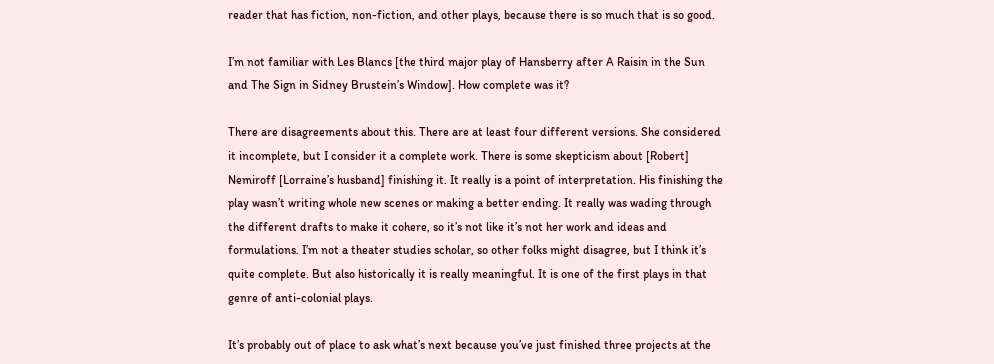reader that has fiction, non-fiction, and other plays, because there is so much that is so good.

I’m not familiar with Les Blancs [the third major play of Hansberry after A Raisin in the Sun and The Sign in Sidney Brustein’s Window]. How complete was it?

There are disagreements about this. There are at least four different versions. She considered it incomplete, but I consider it a complete work. There is some skepticism about [Robert] Nemiroff [Lorraine’s husband] finishing it. It really is a point of interpretation. His finishing the play wasn’t writing whole new scenes or making a better ending. It really was wading through the different drafts to make it cohere, so it’s not like it’s not her work and ideas and formulations. I’m not a theater studies scholar, so other folks might disagree, but I think it’s quite complete. But also historically it is really meaningful. It is one of the first plays in that genre of anti-colonial plays.

It’s probably out of place to ask what’s next because you’ve just finished three projects at the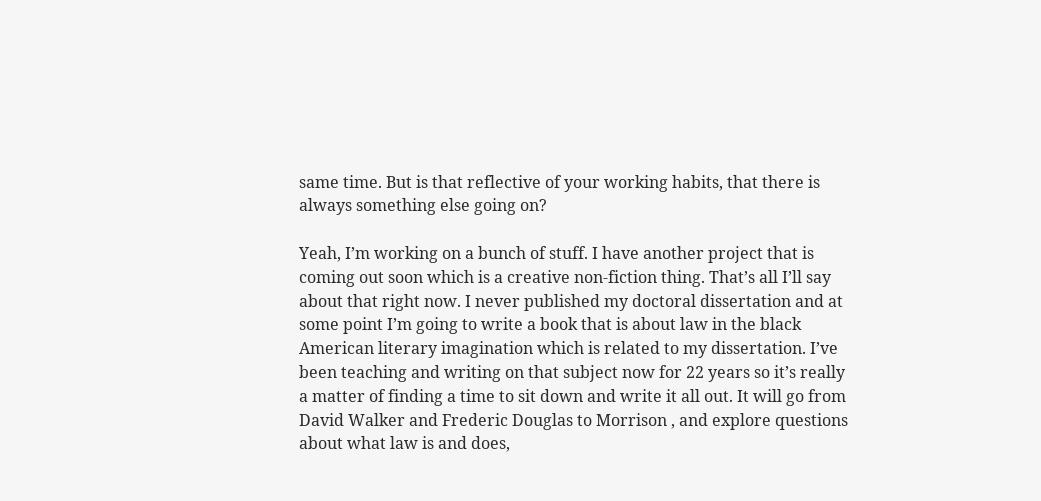same time. But is that reflective of your working habits, that there is always something else going on?

Yeah, I’m working on a bunch of stuff. I have another project that is coming out soon which is a creative non-fiction thing. That’s all I’ll say about that right now. I never published my doctoral dissertation and at some point I’m going to write a book that is about law in the black American literary imagination which is related to my dissertation. I’ve been teaching and writing on that subject now for 22 years so it’s really a matter of finding a time to sit down and write it all out. It will go from David Walker and Frederic Douglas to Morrison , and explore questions about what law is and does,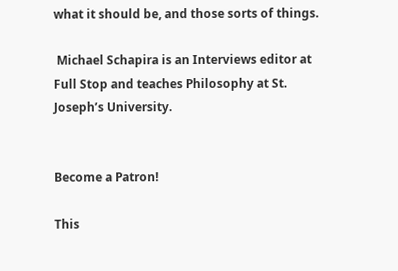what it should be, and those sorts of things.

 Michael Schapira is an Interviews editor at Full Stop and teaches Philosophy at St. Joseph’s University.


Become a Patron!

This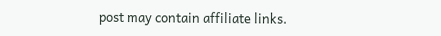post may contain affiliate links.